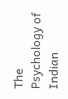The Psychology of Indian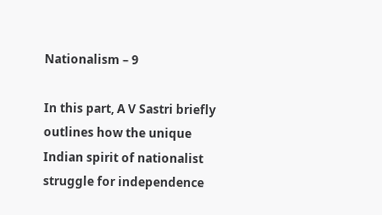Nationalism – 9

In this part, A V Sastri briefly outlines how the unique Indian spirit of nationalist struggle for independence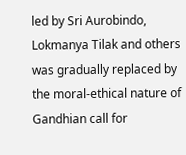led by Sri Aurobindo, Lokmanya Tilak and others was gradually replaced by the moral-ethical nature of Gandhian call for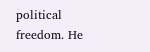political freedom. He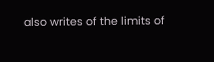also writes of the limits of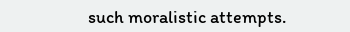such moralistic attempts.